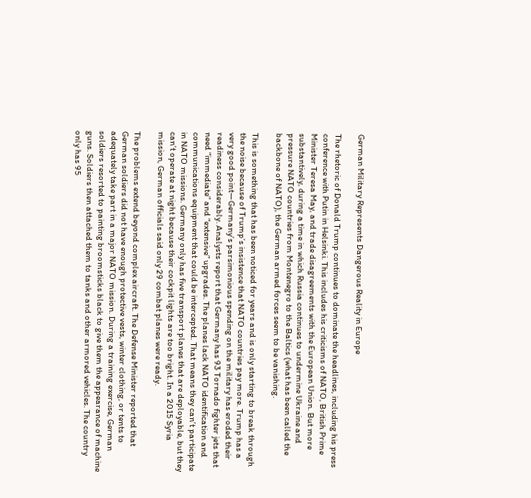German Military Represents Dangerous Reality in Europe

The rhetoric of Donald Trump continues to dominate the headlines, including his press conference with Putin in Helsinki. This includes his criticisms of NATO, British Prime Minister Teresa May, and trade disagreements with the European Union. But more substantively, during a time in which Russia continues to undermine Ukraine and pressure NATO countries from Montenegro to the Baltics (what has been called the backbone of NATO), the German armed forces seem to be vanishing.

This is something that has been noticed for years and is only starting to break through the noise because of Trump’s insistence that NATO countries pay more. Trump has a very good point—Germany’s parsimonious spending on the military has eroded their readiness considerably. Analysts report that Germany has 93 Tornado fighter jets that need “immediate” and “extensive” upgrades. The planes lack NATO identification and communications equipment that could be intercepted. That means they can’t participate in NATO missions. Germany only has five transport planes that are deployable, but they can’t operate at night because their cockpit lights are too bright. In a 2015 Syria mission, German officials said only 29 combat planes were ready.

The problems extend beyond complex aircraft. The Defense Minister reported that German soldiers did not have enough protective vests, winter clothing, or tents to adequately take part in a major NATO mission. During a training exercise, German soldiers resorted to painting broomsticks black to give them the appearance of machine guns. Soldiers then attached them to tanks and other armored vehicles. The country only has 95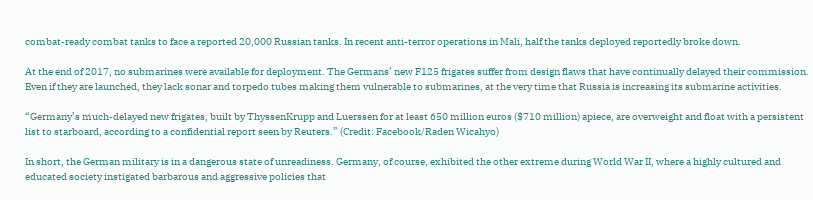combat-ready combat tanks to face a reported 20,000 Russian tanks. In recent anti-terror operations in Mali, half the tanks deployed reportedly broke down.

At the end of 2017, no submarines were available for deployment. The Germans’ new F125 frigates suffer from design flaws that have continually delayed their commission. Even if they are launched, they lack sonar and torpedo tubes making them vulnerable to submarines, at the very time that Russia is increasing its submarine activities.

“Germany’s much-delayed new frigates, built by ThyssenKrupp and Luerssen for at least 650 million euros ($710 million) apiece, are overweight and float with a persistent list to starboard, according to a confidential report seen by Reuters.” (Credit: Facebook/Raden Wicahyo)

In short, the German military is in a dangerous state of unreadiness. Germany, of course, exhibited the other extreme during World War II, where a highly cultured and educated society instigated barbarous and aggressive policies that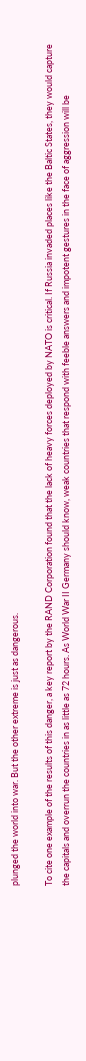plunged the world into war. But the other extreme is just as dangerous.

To cite one example of the results of this danger, a key report by the RAND Corporation found that the lack of heavy forces deployed by NATO is critical. If Russia invaded places like the Baltic States, they would capture the capitals and overrun the countries in as little as 72 hours. As World War II Germany should know, weak countries that respond with feeble answers and impotent gestures in the face of aggression will be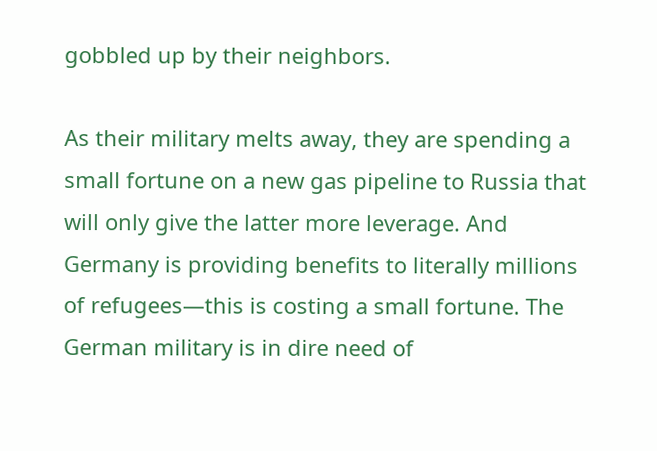gobbled up by their neighbors.

As their military melts away, they are spending a small fortune on a new gas pipeline to Russia that will only give the latter more leverage. And Germany is providing benefits to literally millions of refugees—this is costing a small fortune. The German military is in dire need of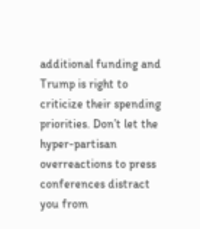additional funding and Trump is right to criticize their spending priorities. Don’t let the hyper-partisan overreactions to press conferences distract you from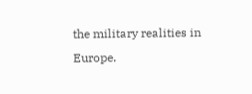the military realities in Europe.